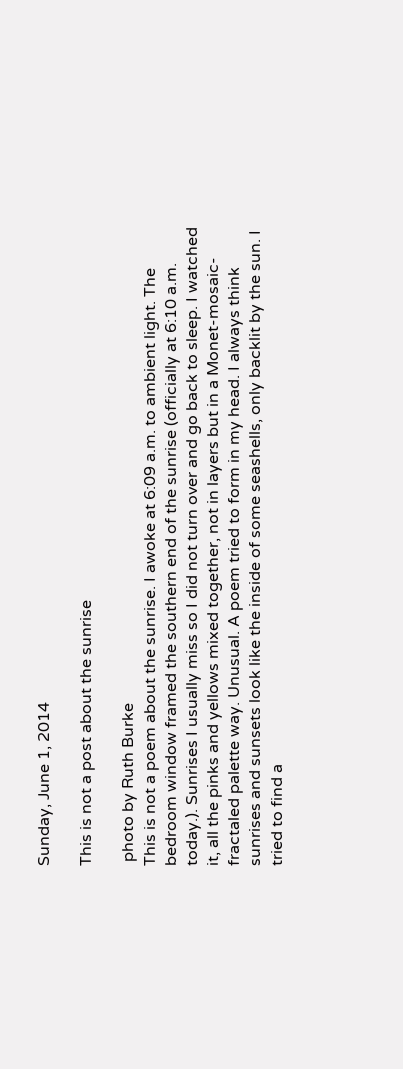Sunday, June 1, 2014

This is not a post about the sunrise

 photo by Ruth Burke
This is not a poem about the sunrise. I awoke at 6:09 a.m. to ambient light. The bedroom window framed the southern end of the sunrise (officially at 6:10 a.m. today.). Sunrises I usually miss so I did not turn over and go back to sleep. I watched it, all the pinks and yellows mixed together, not in layers but in a Monet-mosaic-fractaled palette way. Unusual. A poem tried to form in my head. I always think sunrises and sunsets look like the inside of some seashells, only backlit by the sun. I tried to find a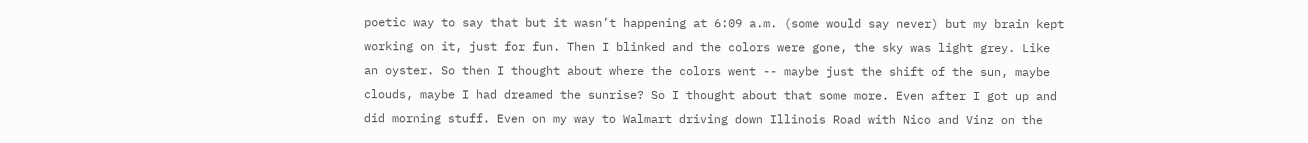poetic way to say that but it wasn’t happening at 6:09 a.m. (some would say never) but my brain kept working on it, just for fun. Then I blinked and the colors were gone, the sky was light grey. Like an oyster. So then I thought about where the colors went -- maybe just the shift of the sun, maybe clouds, maybe I had dreamed the sunrise? So I thought about that some more. Even after I got up and did morning stuff. Even on my way to Walmart driving down Illinois Road with Nico and Vinz on the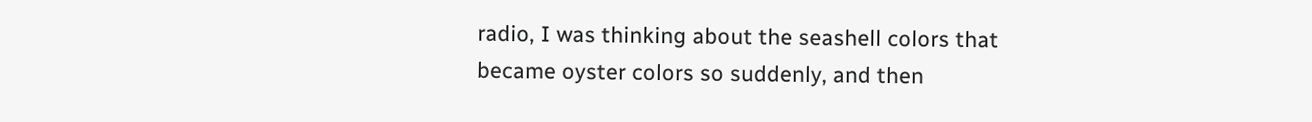radio, I was thinking about the seashell colors that became oyster colors so suddenly, and then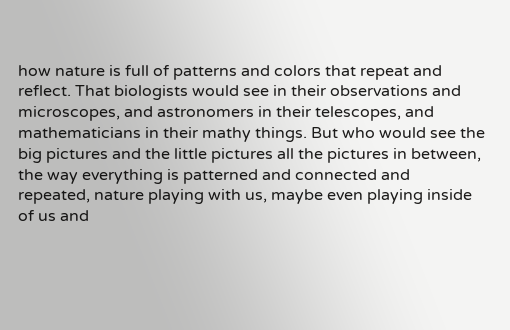how nature is full of patterns and colors that repeat and reflect. That biologists would see in their observations and microscopes, and astronomers in their telescopes, and mathematicians in their mathy things. But who would see the big pictures and the little pictures all the pictures in between, the way everything is patterned and connected and repeated, nature playing with us, maybe even playing inside of us and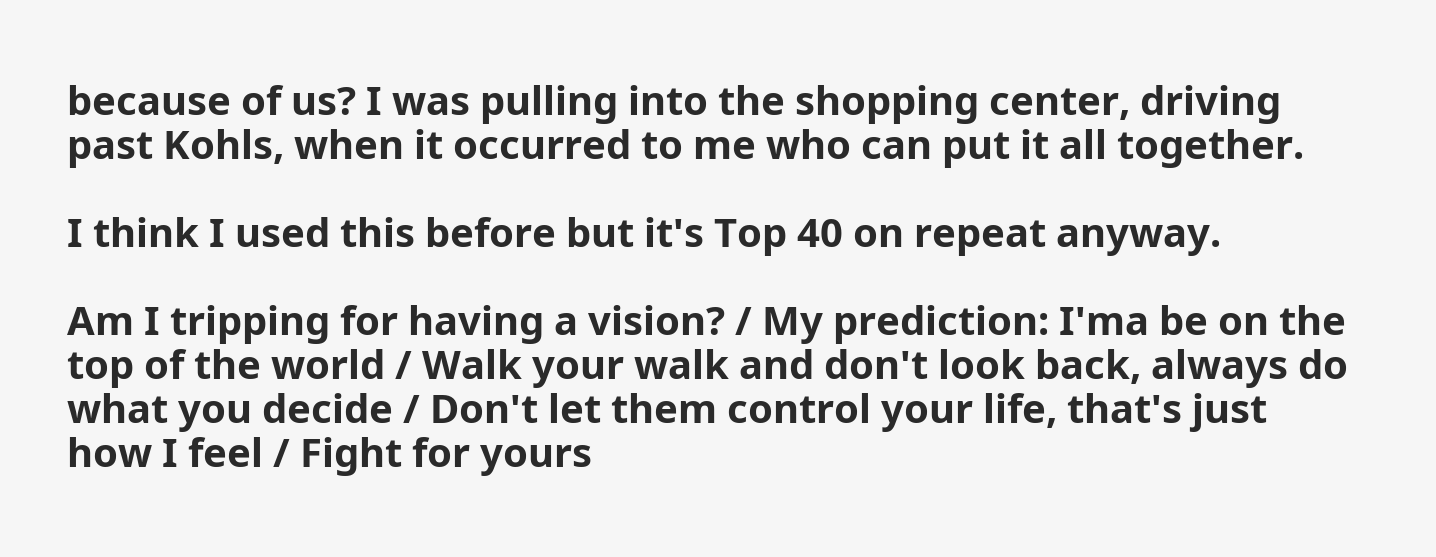because of us? I was pulling into the shopping center, driving past Kohls, when it occurred to me who can put it all together.

I think I used this before but it's Top 40 on repeat anyway.

Am I tripping for having a vision? / My prediction: I'ma be on the top of the world / Walk your walk and don't look back, always do what you decide / Don't let them control your life, that's just how I feel / Fight for yours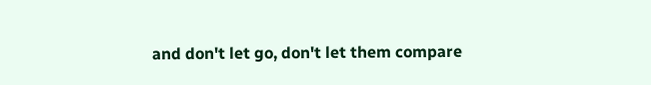and don't let go, don't let them compare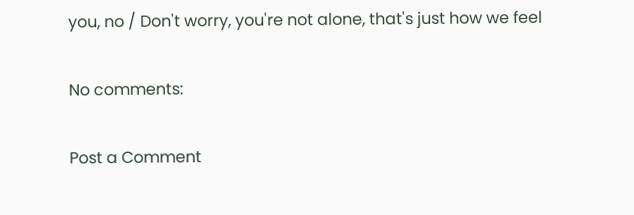you, no / Don't worry, you're not alone, that's just how we feel

No comments:

Post a Comment